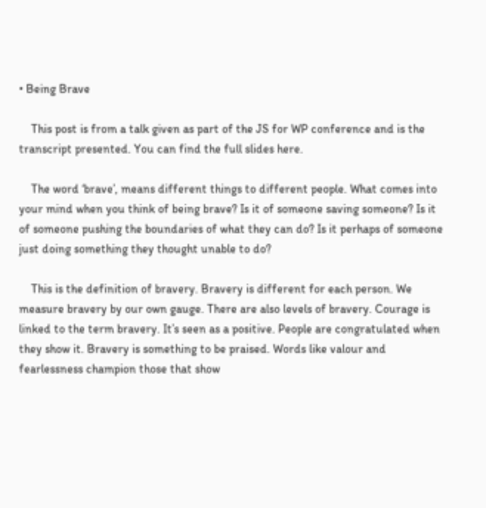• Being Brave

    This post is from a talk given as part of the JS for WP conference and is the transcript presented. You can find the full slides here.

    The word ‘brave’, means different things to different people. What comes into your mind when you think of being brave? Is it of someone saving someone? Is it of someone pushing the boundaries of what they can do? Is it perhaps of someone just doing something they thought unable to do?

    This is the definition of bravery. Bravery is different for each person. We measure bravery by our own gauge. There are also levels of bravery. Courage is linked to the term bravery. It’s seen as a positive. People are congratulated when they show it. Bravery is something to be praised. Words like valour and fearlessness champion those that show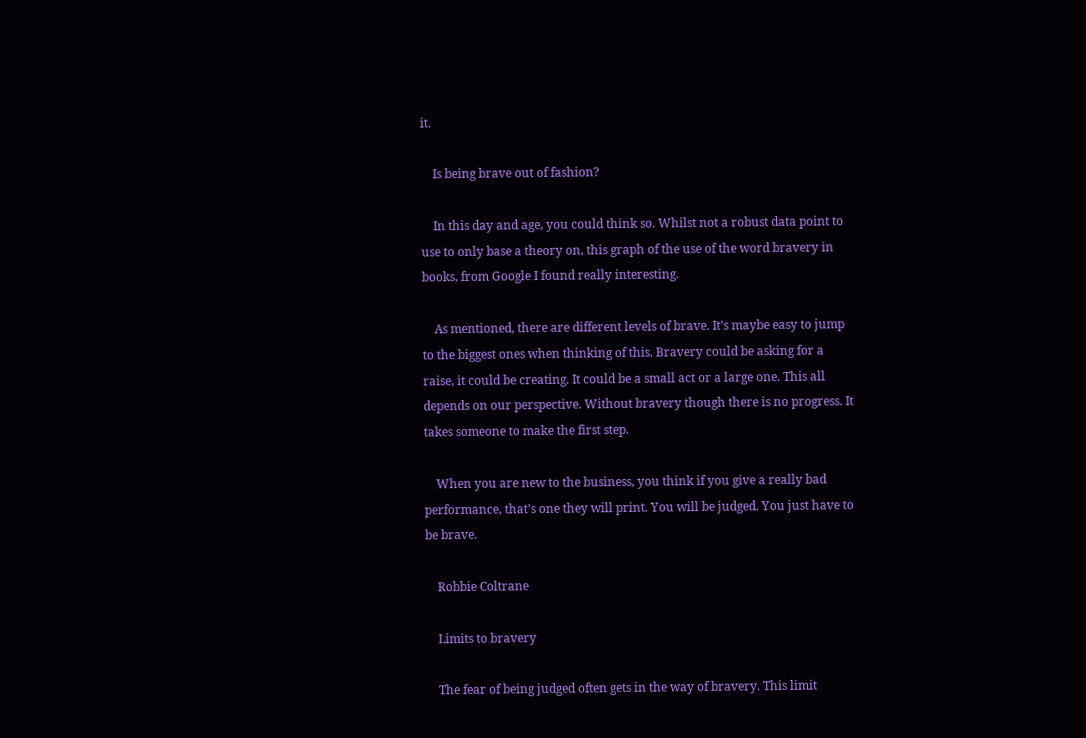it.

    Is being brave out of fashion?

    In this day and age, you could think so. Whilst not a robust data point to use to only base a theory on, this graph of the use of the word bravery in books, from Google I found really interesting.

    As mentioned, there are different levels of brave. It’s maybe easy to jump to the biggest ones when thinking of this. Bravery could be asking for a raise, it could be creating. It could be a small act or a large one. This all depends on our perspective. Without bravery though there is no progress. It takes someone to make the first step.

    When you are new to the business, you think if you give a really bad performance, that’s one they will print. You will be judged. You just have to be brave.

    Robbie Coltrane

    Limits to bravery

    The fear of being judged often gets in the way of bravery. This limit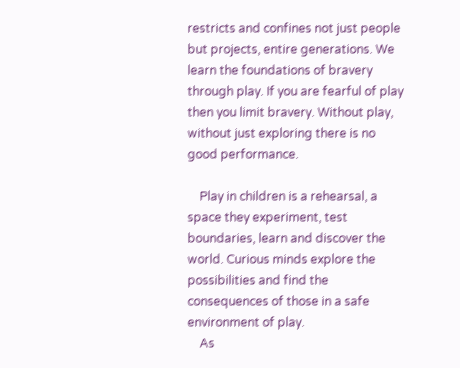restricts and confines not just people but projects, entire generations. We learn the foundations of bravery through play. If you are fearful of play then you limit bravery. Without play, without just exploring there is no good performance.

    Play in children is a rehearsal, a space they experiment, test boundaries, learn and discover the world. Curious minds explore the possibilities and find the consequences of those in a safe environment of play.
    As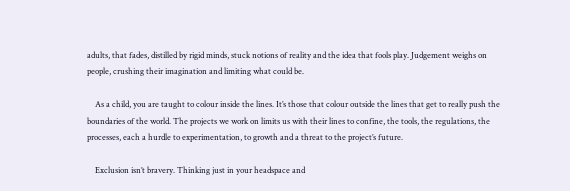adults, that fades, distilled by rigid minds, stuck notions of reality and the idea that fools play. Judgement weighs on people, crushing their imagination and limiting what could be.

    As a child, you are taught to colour inside the lines. It’s those that colour outside the lines that get to really push the boundaries of the world. The projects we work on limits us with their lines to confine, the tools, the regulations, the processes, each a hurdle to experimentation, to growth and a threat to the project’s future.

    Exclusion isn’t bravery. Thinking just in your headspace and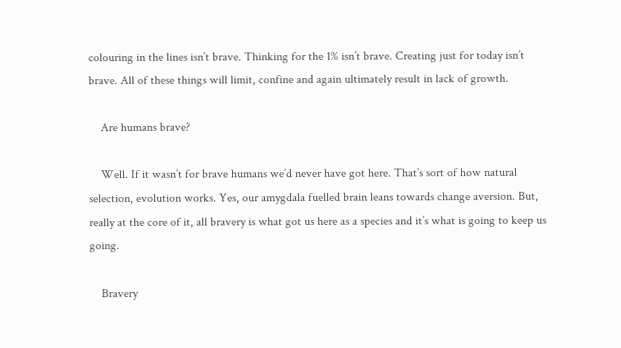colouring in the lines isn’t brave. Thinking for the 1% isn’t brave. Creating just for today isn’t brave. All of these things will limit, confine and again ultimately result in lack of growth.

    Are humans brave?

    Well. If it wasn’t for brave humans we’d never have got here. That’s sort of how natural selection, evolution works. Yes, our amygdala fuelled brain leans towards change aversion. But, really at the core of it, all bravery is what got us here as a species and it’s what is going to keep us going.

    Bravery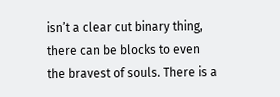isn’t a clear cut binary thing, there can be blocks to even the bravest of souls. There is a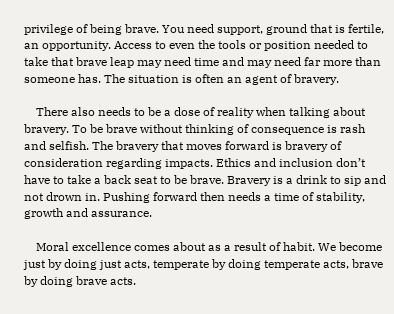privilege of being brave. You need support, ground that is fertile, an opportunity. Access to even the tools or position needed to take that brave leap may need time and may need far more than someone has. The situation is often an agent of bravery.

    There also needs to be a dose of reality when talking about bravery. To be brave without thinking of consequence is rash and selfish. The bravery that moves forward is bravery of consideration regarding impacts. Ethics and inclusion don’t have to take a back seat to be brave. Bravery is a drink to sip and not drown in. Pushing forward then needs a time of stability, growth and assurance.

    Moral excellence comes about as a result of habit. We become just by doing just acts, temperate by doing temperate acts, brave by doing brave acts.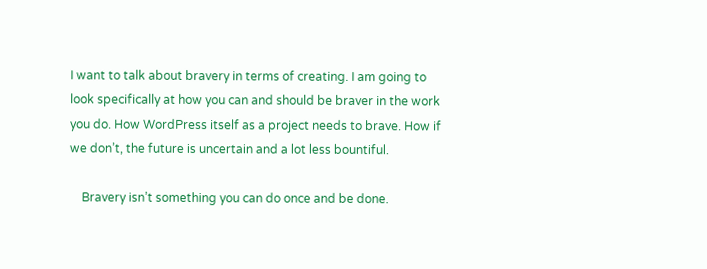I want to talk about bravery in terms of creating. I am going to look specifically at how you can and should be braver in the work you do. How WordPress itself as a project needs to brave. How if we don’t, the future is uncertain and a lot less bountiful.

    Bravery isn’t something you can do once and be done.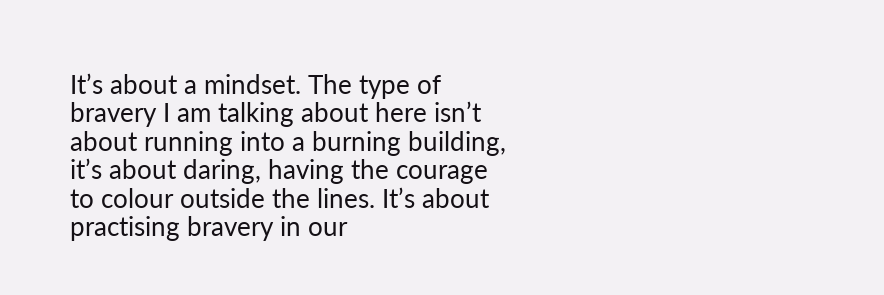It’s about a mindset. The type of bravery I am talking about here isn’t about running into a burning building, it’s about daring, having the courage to colour outside the lines. It’s about practising bravery in our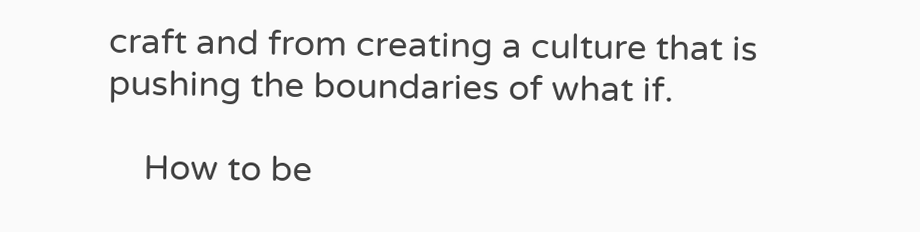craft and from creating a culture that is pushing the boundaries of what if.

    How to be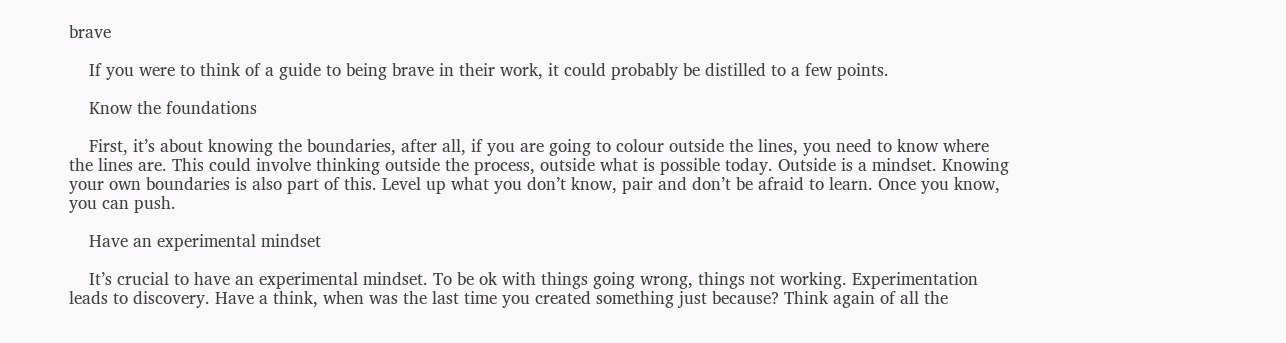brave

    If you were to think of a guide to being brave in their work, it could probably be distilled to a few points.

    Know the foundations

    First, it’s about knowing the boundaries, after all, if you are going to colour outside the lines, you need to know where the lines are. This could involve thinking outside the process, outside what is possible today. Outside is a mindset. Knowing your own boundaries is also part of this. Level up what you don’t know, pair and don’t be afraid to learn. Once you know, you can push.

    Have an experimental mindset

    It’s crucial to have an experimental mindset. To be ok with things going wrong, things not working. Experimentation leads to discovery. Have a think, when was the last time you created something just because? Think again of all the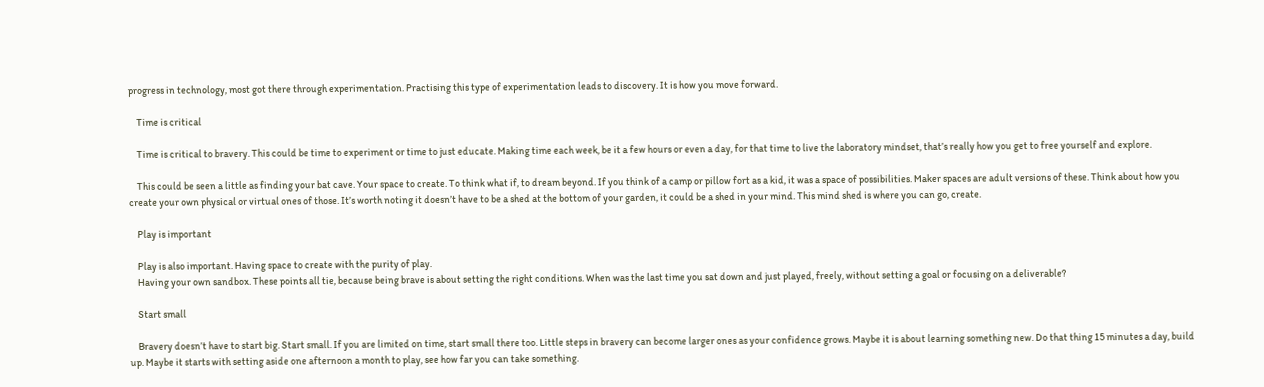progress in technology, most got there through experimentation. Practising this type of experimentation leads to discovery. It is how you move forward.

    Time is critical

    Time is critical to bravery. This could be time to experiment or time to just educate. Making time each week, be it a few hours or even a day, for that time to live the laboratory mindset, that’s really how you get to free yourself and explore.

    This could be seen a little as finding your bat cave. Your space to create. To think what if, to dream beyond. If you think of a camp or pillow fort as a kid, it was a space of possibilities. Maker spaces are adult versions of these. Think about how you create your own physical or virtual ones of those. It’s worth noting it doesn’t have to be a shed at the bottom of your garden, it could be a shed in your mind. This mind shed is where you can go, create.

    Play is important

    Play is also important. Having space to create with the purity of play.
    Having your own sandbox. These points all tie, because being brave is about setting the right conditions. When was the last time you sat down and just played, freely, without setting a goal or focusing on a deliverable?

    Start small

    Bravery doesn’t have to start big. Start small. If you are limited on time, start small there too. Little steps in bravery can become larger ones as your confidence grows. Maybe it is about learning something new. Do that thing 15 minutes a day, build up. Maybe it starts with setting aside one afternoon a month to play, see how far you can take something.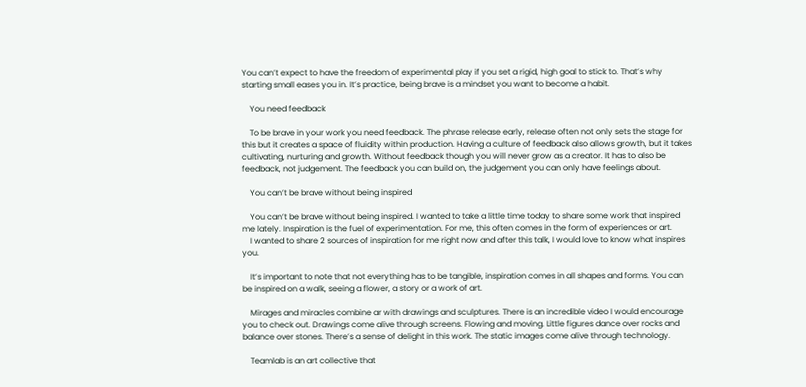You can’t expect to have the freedom of experimental play if you set a rigid, high goal to stick to. That’s why starting small eases you in. It’s practice, being brave is a mindset you want to become a habit.

    You need feedback

    To be brave in your work you need feedback. The phrase release early, release often not only sets the stage for this but it creates a space of fluidity within production. Having a culture of feedback also allows growth, but it takes cultivating, nurturing and growth. Without feedback though you will never grow as a creator. It has to also be feedback, not judgement. The feedback you can build on, the judgement you can only have feelings about.

    You can’t be brave without being inspired

    You can’t be brave without being inspired. I wanted to take a little time today to share some work that inspired me lately. Inspiration is the fuel of experimentation. For me, this often comes in the form of experiences or art.
    I wanted to share 2 sources of inspiration for me right now and after this talk, I would love to know what inspires you.

    It’s important to note that not everything has to be tangible, inspiration comes in all shapes and forms. You can be inspired on a walk, seeing a flower, a story or a work of art.

    Mirages and miracles combine ar with drawings and sculptures. There is an incredible video I would encourage you to check out. Drawings come alive through screens. Flowing and moving. Little figures dance over rocks and balance over stones. There’s a sense of delight in this work. The static images come alive through technology.

    Teamlab is an art collective that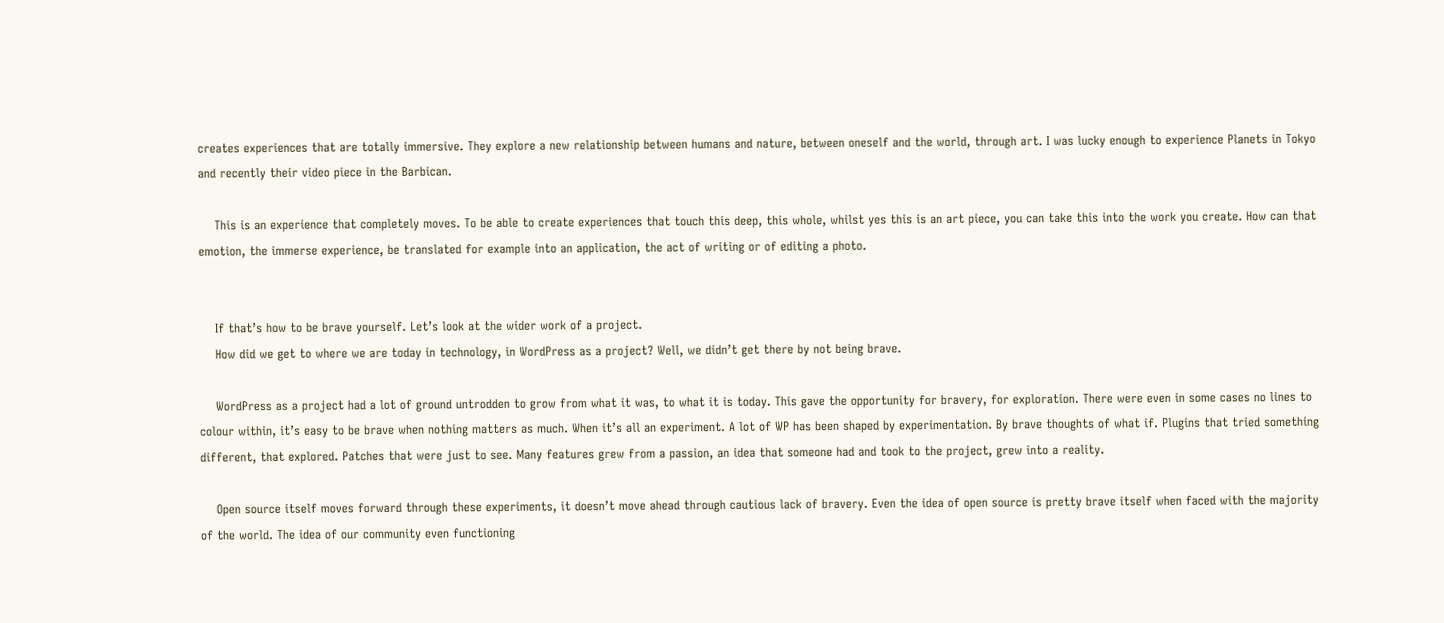creates experiences that are totally immersive. They explore a new relationship between humans and nature, between oneself and the world, through art. I was lucky enough to experience Planets in Tokyo and recently their video piece in the Barbican.

    This is an experience that completely moves. To be able to create experiences that touch this deep, this whole, whilst yes this is an art piece, you can take this into the work you create. How can that emotion, the immerse experience, be translated for example into an application, the act of writing or of editing a photo.


    If that’s how to be brave yourself. Let’s look at the wider work of a project.
    How did we get to where we are today in technology, in WordPress as a project? Well, we didn’t get there by not being brave.

    WordPress as a project had a lot of ground untrodden to grow from what it was, to what it is today. This gave the opportunity for bravery, for exploration. There were even in some cases no lines to colour within, it’s easy to be brave when nothing matters as much. When it’s all an experiment. A lot of WP has been shaped by experimentation. By brave thoughts of what if. Plugins that tried something different, that explored. Patches that were just to see. Many features grew from a passion, an idea that someone had and took to the project, grew into a reality.

    Open source itself moves forward through these experiments, it doesn’t move ahead through cautious lack of bravery. Even the idea of open source is pretty brave itself when faced with the majority of the world. The idea of our community even functioning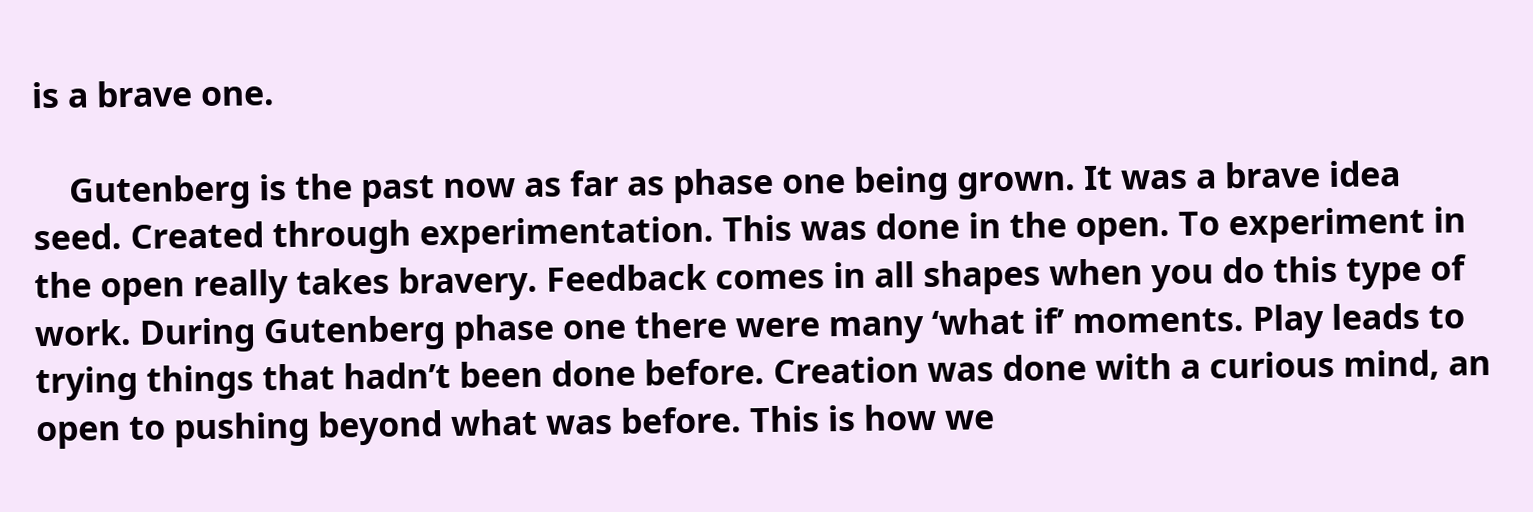is a brave one.

    Gutenberg is the past now as far as phase one being grown. It was a brave idea seed. Created through experimentation. This was done in the open. To experiment in the open really takes bravery. Feedback comes in all shapes when you do this type of work. During Gutenberg phase one there were many ‘what if’ moments. Play leads to trying things that hadn’t been done before. Creation was done with a curious mind, an open to pushing beyond what was before. This is how we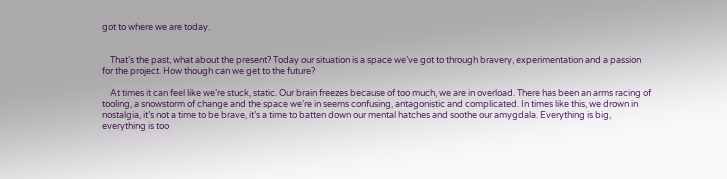got to where we are today.


    That’s the past, what about the present? Today our situation is a space we’ve got to through bravery, experimentation and a passion for the project. How though can we get to the future?

    At times it can feel like we’re stuck, static. Our brain freezes because of too much, we are in overload. There has been an arms racing of tooling, a snowstorm of change and the space we’re in seems confusing, antagonistic and complicated. In times like this, we drown in nostalgia, it’s not a time to be brave, it’s a time to batten down our mental hatches and soothe our amygdala. Everything is big, everything is too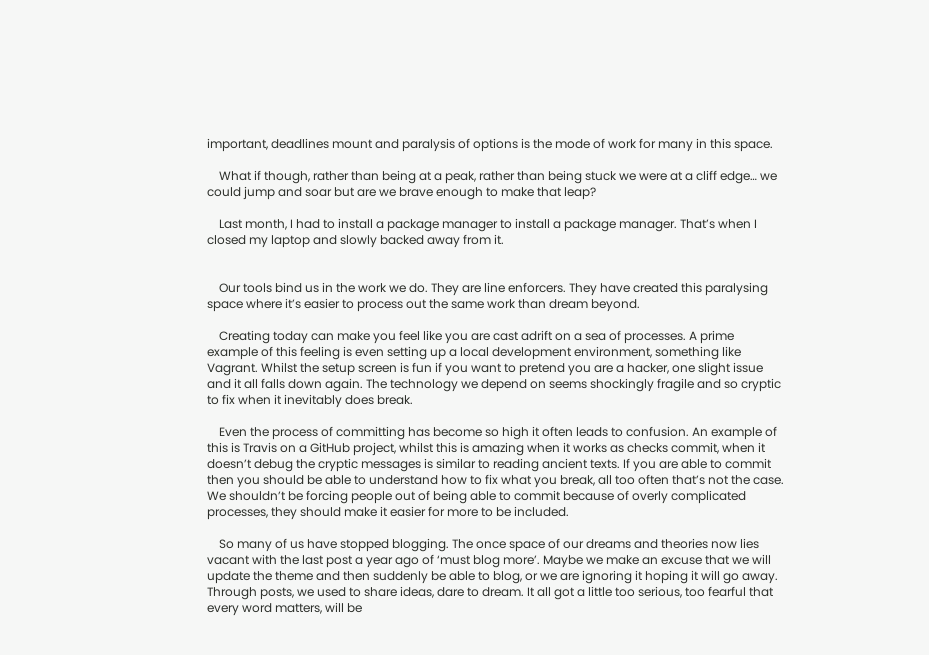important, deadlines mount and paralysis of options is the mode of work for many in this space.

    What if though, rather than being at a peak, rather than being stuck we were at a cliff edge… we could jump and soar but are we brave enough to make that leap?

    Last month, I had to install a package manager to install a package manager. That’s when I closed my laptop and slowly backed away from it.


    Our tools bind us in the work we do. They are line enforcers. They have created this paralysing space where it’s easier to process out the same work than dream beyond.

    Creating today can make you feel like you are cast adrift on a sea of processes. A prime example of this feeling is even setting up a local development environment, something like Vagrant. Whilst the setup screen is fun if you want to pretend you are a hacker, one slight issue and it all falls down again. The technology we depend on seems shockingly fragile and so cryptic to fix when it inevitably does break.

    Even the process of committing has become so high it often leads to confusion. An example of this is Travis on a GitHub project, whilst this is amazing when it works as checks commit, when it doesn’t debug the cryptic messages is similar to reading ancient texts. If you are able to commit then you should be able to understand how to fix what you break, all too often that’s not the case. We shouldn’t be forcing people out of being able to commit because of overly complicated processes, they should make it easier for more to be included.

    So many of us have stopped blogging. The once space of our dreams and theories now lies vacant with the last post a year ago of ‘must blog more’. Maybe we make an excuse that we will update the theme and then suddenly be able to blog, or we are ignoring it hoping it will go away. Through posts, we used to share ideas, dare to dream. It all got a little too serious, too fearful that every word matters, will be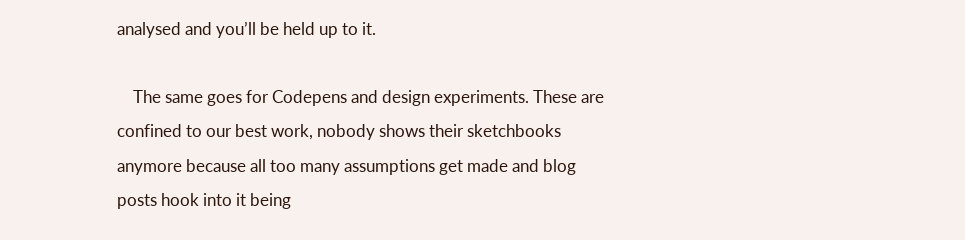analysed and you’ll be held up to it.

    The same goes for Codepens and design experiments. These are confined to our best work, nobody shows their sketchbooks anymore because all too many assumptions get made and blog posts hook into it being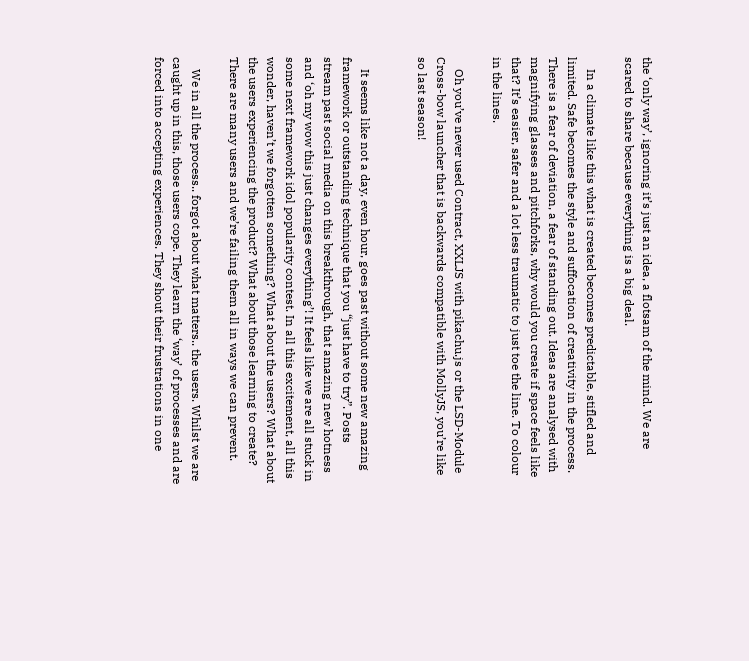the ‘only way’, ignoring it’s just an idea, a flotsam of the mind. We are scared to share because everything is a big deal.

    In a climate like this what is created becomes predictable, stifled and limited. Safe becomes the style and suffocation of creativity in the process. There is a fear of deviation, a fear of standing out. Ideas are analysed with magnifying glasses and pitchforks, why would you create if space feels like that? It’s easier, safer and a lot less traumatic to just toe the line. To colour in the lines.

    Oh you’ve never used Contract, XXLJS with pikachu.js or the LSD-Module Cross-bow launcher that is backwards compatible with MollyJS, you’re like so last season!


    It seems like not a day, even hour, goes past without some new amazing framework or outstanding technique that you “just have to try”. Posts stream past social media on this breakthrough, that amazing new hotness and ‘oh my wow this just changes everything’! It feels like we are all stuck in some next framework idol popularity contest. In all this excitement, all this wonder, haven’t we forgotten something? What about the users? What about the users experiencing the product? What about those learning to create? There are many users and we’re failing them all in ways we can prevent.

    We in all the process.. forgot about what matters.. the users. Whilst we are caught up in this, those users cope. They learn the ‘way’ of processes and are forced into accepting experiences. They shout their frustrations in one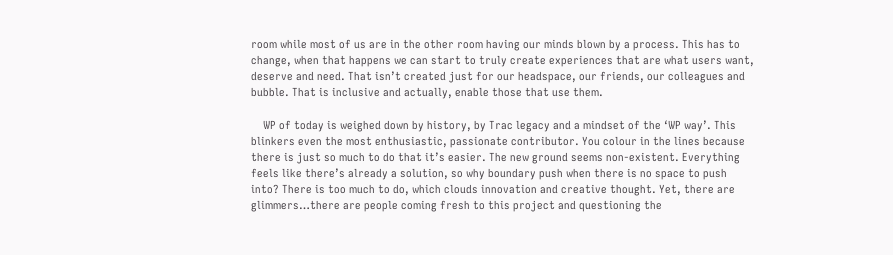room while most of us are in the other room having our minds blown by a process. This has to change, when that happens we can start to truly create experiences that are what users want, deserve and need. That isn’t created just for our headspace, our friends, our colleagues and bubble. That is inclusive and actually, enable those that use them.

    WP of today is weighed down by history, by Trac legacy and a mindset of the ‘WP way’. This blinkers even the most enthusiastic, passionate contributor. You colour in the lines because there is just so much to do that it’s easier. The new ground seems non-existent. Everything feels like there’s already a solution, so why boundary push when there is no space to push into? There is too much to do, which clouds innovation and creative thought. Yet, there are glimmers…there are people coming fresh to this project and questioning the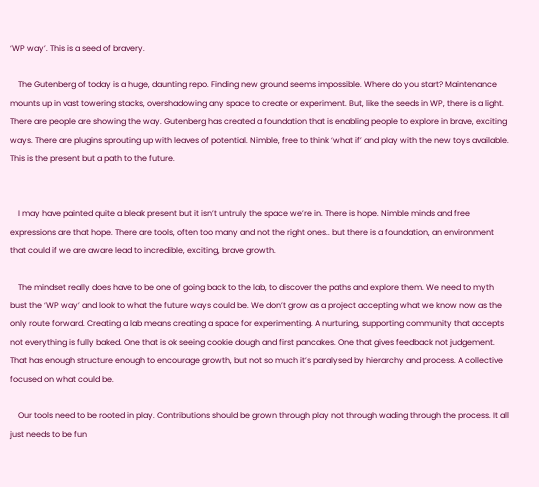‘WP way’. This is a seed of bravery.

    The Gutenberg of today is a huge, daunting repo. Finding new ground seems impossible. Where do you start? Maintenance mounts up in vast towering stacks, overshadowing any space to create or experiment. But, like the seeds in WP, there is a light. There are people are showing the way. Gutenberg has created a foundation that is enabling people to explore in brave, exciting ways. There are plugins sprouting up with leaves of potential. Nimble, free to think ‘what if’ and play with the new toys available. This is the present but a path to the future.


    I may have painted quite a bleak present but it isn’t untruly the space we’re in. There is hope. Nimble minds and free expressions are that hope. There are tools, often too many and not the right ones.. but there is a foundation, an environment that could if we are aware lead to incredible, exciting, brave growth.

    The mindset really does have to be one of going back to the lab, to discover the paths and explore them. We need to myth bust the ‘WP way’ and look to what the future ways could be. We don’t grow as a project accepting what we know now as the only route forward. Creating a lab means creating a space for experimenting. A nurturing, supporting community that accepts not everything is fully baked. One that is ok seeing cookie dough and first pancakes. One that gives feedback not judgement. That has enough structure enough to encourage growth, but not so much it’s paralysed by hierarchy and process. A collective focused on what could be.

    Our tools need to be rooted in play. Contributions should be grown through play not through wading through the process. It all just needs to be fun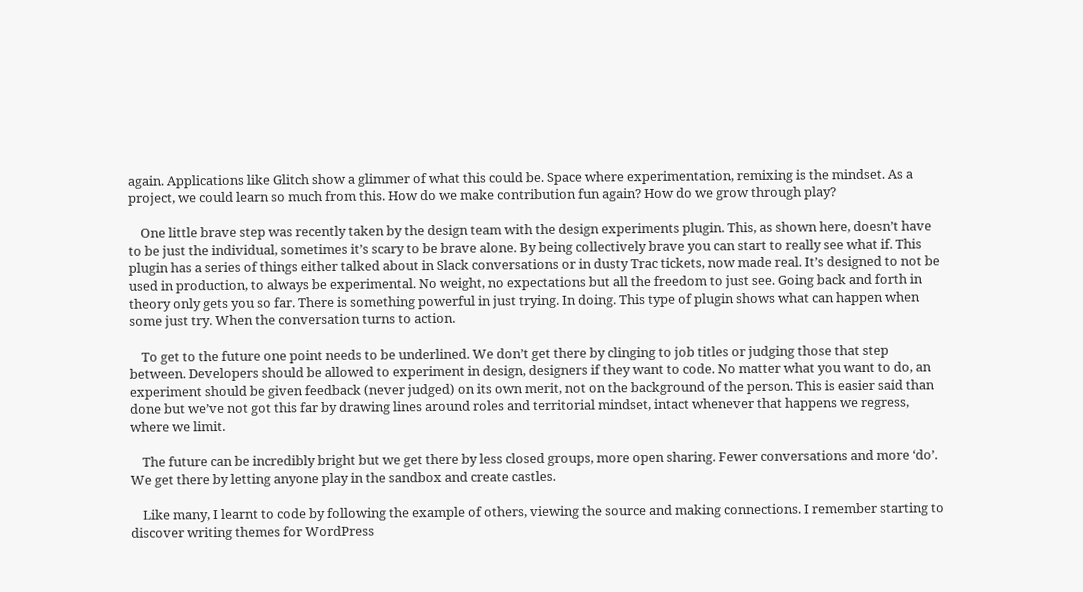again. Applications like Glitch show a glimmer of what this could be. Space where experimentation, remixing is the mindset. As a project, we could learn so much from this. How do we make contribution fun again? How do we grow through play?

    One little brave step was recently taken by the design team with the design experiments plugin. This, as shown here, doesn’t have to be just the individual, sometimes it’s scary to be brave alone. By being collectively brave you can start to really see what if. This plugin has a series of things either talked about in Slack conversations or in dusty Trac tickets, now made real. It’s designed to not be used in production, to always be experimental. No weight, no expectations but all the freedom to just see. Going back and forth in theory only gets you so far. There is something powerful in just trying. In doing. This type of plugin shows what can happen when some just try. When the conversation turns to action.

    To get to the future one point needs to be underlined. We don’t get there by clinging to job titles or judging those that step between. Developers should be allowed to experiment in design, designers if they want to code. No matter what you want to do, an experiment should be given feedback (never judged) on its own merit, not on the background of the person. This is easier said than done but we’ve not got this far by drawing lines around roles and territorial mindset, intact whenever that happens we regress, where we limit.

    The future can be incredibly bright but we get there by less closed groups, more open sharing. Fewer conversations and more ‘do’. We get there by letting anyone play in the sandbox and create castles.

    Like many, I learnt to code by following the example of others, viewing the source and making connections. I remember starting to discover writing themes for WordPress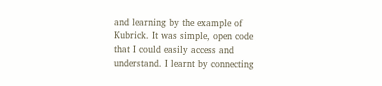and learning by the example of Kubrick. It was simple, open code that I could easily access and understand. I learnt by connecting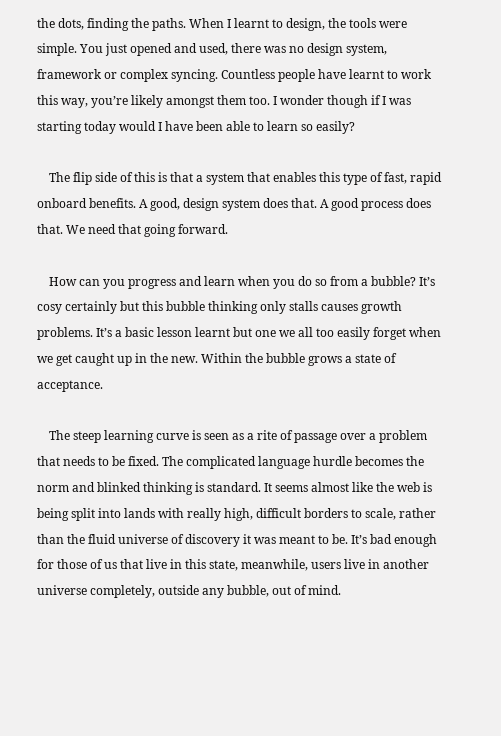the dots, finding the paths. When I learnt to design, the tools were simple. You just opened and used, there was no design system, framework or complex syncing. Countless people have learnt to work this way, you’re likely amongst them too. I wonder though if I was starting today would I have been able to learn so easily?

    The flip side of this is that a system that enables this type of fast, rapid onboard benefits. A good, design system does that. A good process does that. We need that going forward.

    How can you progress and learn when you do so from a bubble? It’s cosy certainly but this bubble thinking only stalls causes growth problems. It’s a basic lesson learnt but one we all too easily forget when we get caught up in the new. Within the bubble grows a state of acceptance.

    The steep learning curve is seen as a rite of passage over a problem that needs to be fixed. The complicated language hurdle becomes the norm and blinked thinking is standard. It seems almost like the web is being split into lands with really high, difficult borders to scale, rather than the fluid universe of discovery it was meant to be. It’s bad enough for those of us that live in this state, meanwhile, users live in another universe completely, outside any bubble, out of mind.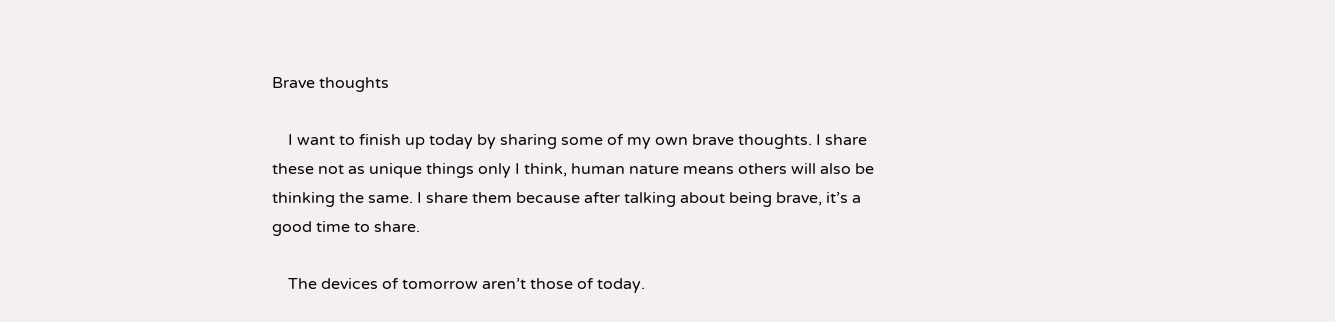Brave thoughts

    I want to finish up today by sharing some of my own brave thoughts. I share these not as unique things only I think, human nature means others will also be thinking the same. I share them because after talking about being brave, it’s a good time to share.

    The devices of tomorrow aren’t those of today.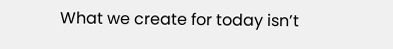What we create for today isn’t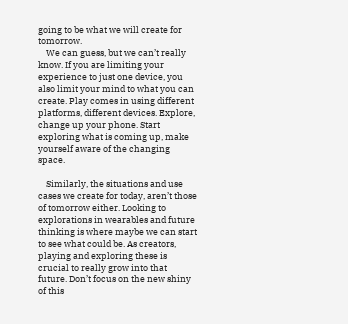going to be what we will create for tomorrow.
    We can guess, but we can’t really know. If you are limiting your experience to just one device, you also limit your mind to what you can create. Play comes in using different platforms, different devices. Explore, change up your phone. Start exploring what is coming up, make yourself aware of the changing space.

    Similarly, the situations and use cases we create for today, aren’t those of tomorrow either. Looking to explorations in wearables and future thinking is where maybe we can start to see what could be. As creators, playing and exploring these is crucial to really grow into that future. Don’t focus on the new shiny of this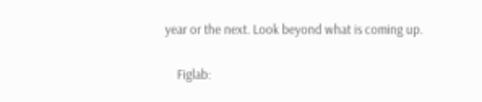year or the next. Look beyond what is coming up.

    Figlab: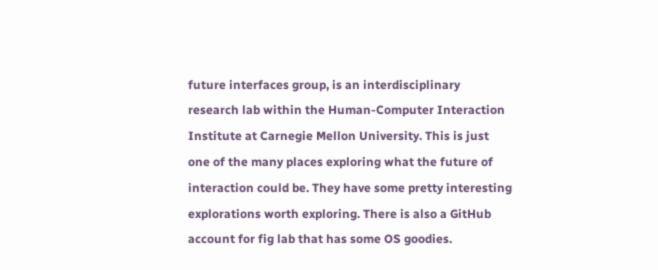future interfaces group, is an interdisciplinary research lab within the Human-Computer Interaction Institute at Carnegie Mellon University. This is just one of the many places exploring what the future of interaction could be. They have some pretty interesting explorations worth exploring. There is also a GitHub account for fig lab that has some OS goodies.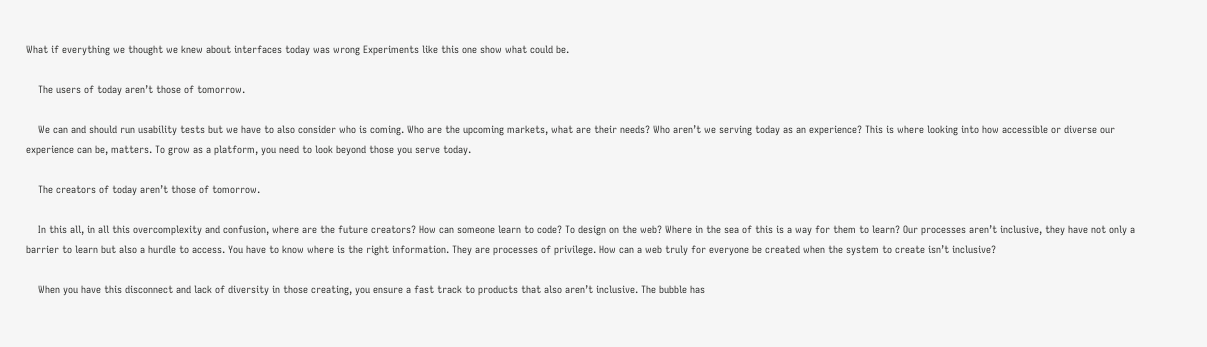What if everything we thought we knew about interfaces today was wrong Experiments like this one show what could be.

    The users of today aren’t those of tomorrow.

    We can and should run usability tests but we have to also consider who is coming. Who are the upcoming markets, what are their needs? Who aren’t we serving today as an experience? This is where looking into how accessible or diverse our experience can be, matters. To grow as a platform, you need to look beyond those you serve today.

    The creators of today aren’t those of tomorrow.

    In this all, in all this overcomplexity and confusion, where are the future creators? How can someone learn to code? To design on the web? Where in the sea of this is a way for them to learn? Our processes aren’t inclusive, they have not only a barrier to learn but also a hurdle to access. You have to know where is the right information. They are processes of privilege. How can a web truly for everyone be created when the system to create isn’t inclusive?

    When you have this disconnect and lack of diversity in those creating, you ensure a fast track to products that also aren’t inclusive. The bubble has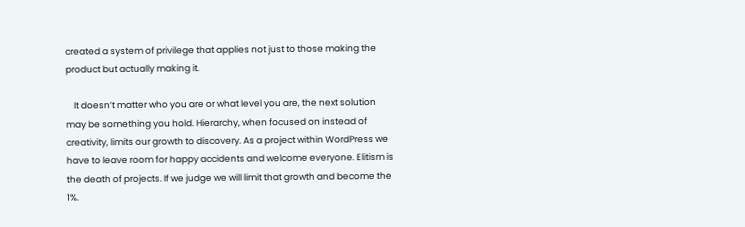created a system of privilege that applies not just to those making the product but actually making it.

    It doesn’t matter who you are or what level you are, the next solution may be something you hold. Hierarchy, when focused on instead of creativity, limits our growth to discovery. As a project within WordPress we have to leave room for happy accidents and welcome everyone. Elitism is the death of projects. If we judge we will limit that growth and become the 1%.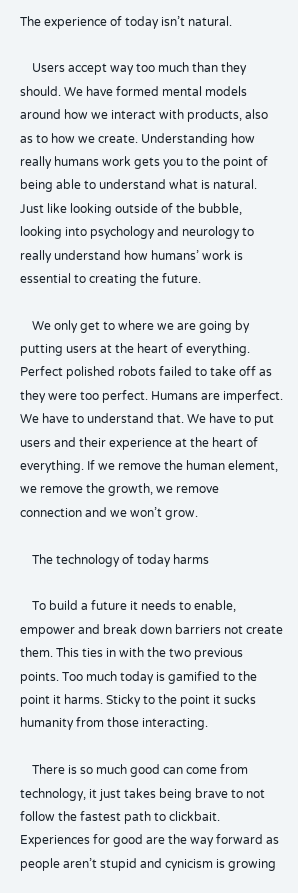The experience of today isn’t natural.

    Users accept way too much than they should. We have formed mental models around how we interact with products, also as to how we create. Understanding how really humans work gets you to the point of being able to understand what is natural. Just like looking outside of the bubble, looking into psychology and neurology to really understand how humans’ work is essential to creating the future.

    We only get to where we are going by putting users at the heart of everything. Perfect polished robots failed to take off as they were too perfect. Humans are imperfect. We have to understand that. We have to put users and their experience at the heart of everything. If we remove the human element, we remove the growth, we remove connection and we won’t grow.

    The technology of today harms

    To build a future it needs to enable, empower and break down barriers not create them. This ties in with the two previous points. Too much today is gamified to the point it harms. Sticky to the point it sucks humanity from those interacting.

    There is so much good can come from technology, it just takes being brave to not follow the fastest path to clickbait. Experiences for good are the way forward as people aren’t stupid and cynicism is growing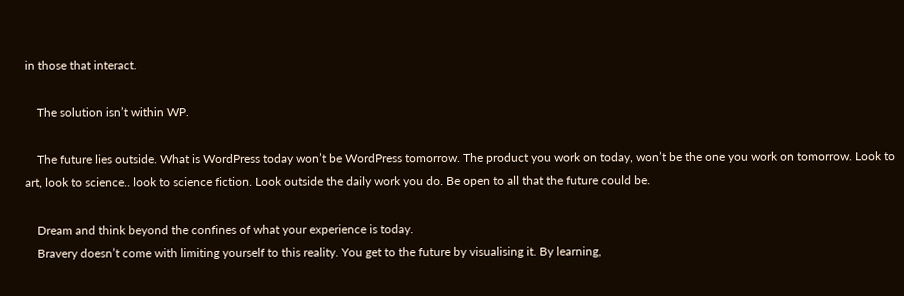in those that interact.

    The solution isn’t within WP.

    The future lies outside. What is WordPress today won’t be WordPress tomorrow. The product you work on today, won’t be the one you work on tomorrow. Look to art, look to science.. look to science fiction. Look outside the daily work you do. Be open to all that the future could be.

    Dream and think beyond the confines of what your experience is today.
    Bravery doesn’t come with limiting yourself to this reality. You get to the future by visualising it. By learning,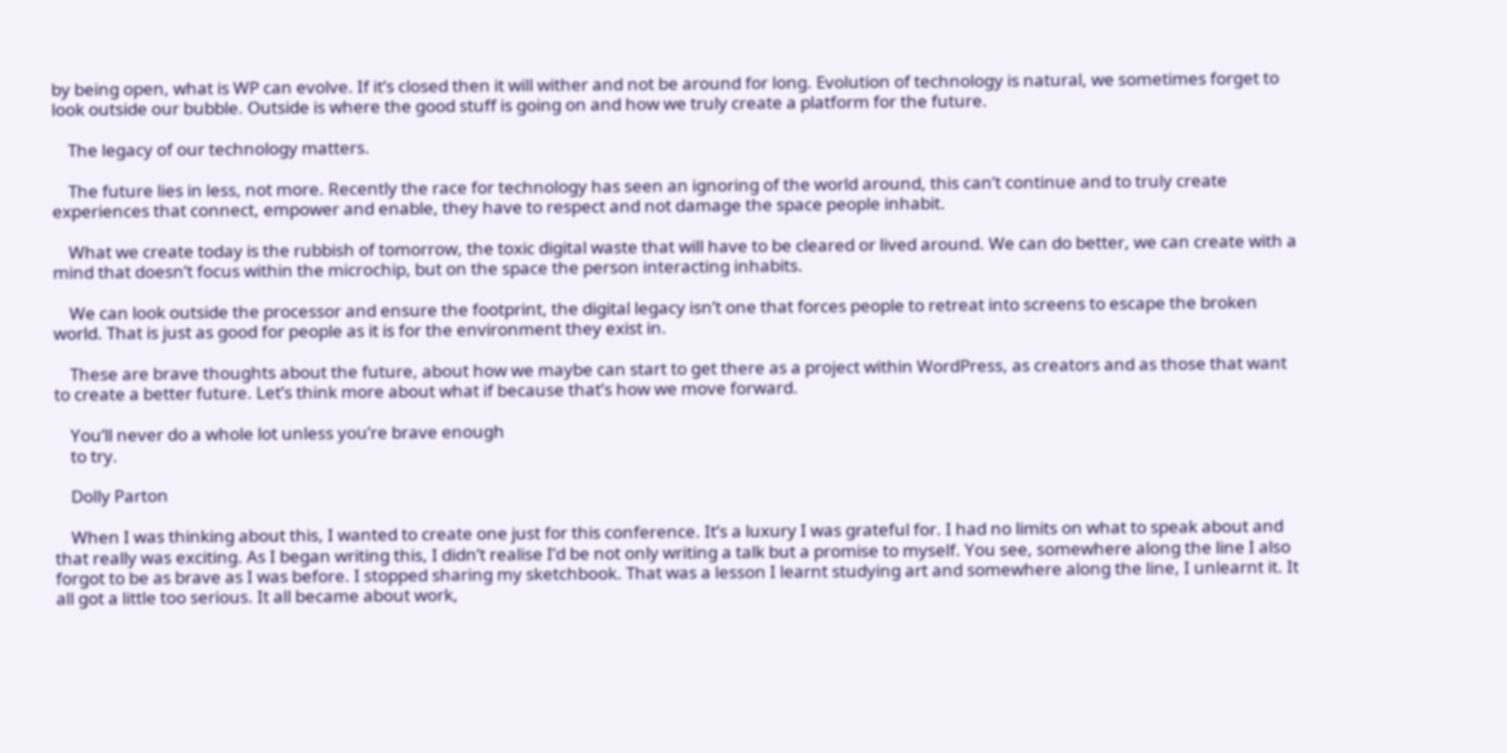by being open, what is WP can evolve. If it’s closed then it will wither and not be around for long. Evolution of technology is natural, we sometimes forget to look outside our bubble. Outside is where the good stuff is going on and how we truly create a platform for the future.

    The legacy of our technology matters.

    The future lies in less, not more. Recently the race for technology has seen an ignoring of the world around, this can’t continue and to truly create experiences that connect, empower and enable, they have to respect and not damage the space people inhabit.

    What we create today is the rubbish of tomorrow, the toxic digital waste that will have to be cleared or lived around. We can do better, we can create with a mind that doesn’t focus within the microchip, but on the space the person interacting inhabits.

    We can look outside the processor and ensure the footprint, the digital legacy isn’t one that forces people to retreat into screens to escape the broken world. That is just as good for people as it is for the environment they exist in.

    These are brave thoughts about the future, about how we maybe can start to get there as a project within WordPress, as creators and as those that want to create a better future. Let’s think more about what if because that’s how we move forward.

    You’ll never do a whole lot unless you’re brave enough
    to try.

    Dolly Parton

    When I was thinking about this, I wanted to create one just for this conference. It’s a luxury I was grateful for. I had no limits on what to speak about and that really was exciting. As I began writing this, I didn’t realise I’d be not only writing a talk but a promise to myself. You see, somewhere along the line I also forgot to be as brave as I was before. I stopped sharing my sketchbook. That was a lesson I learnt studying art and somewhere along the line, I unlearnt it. It all got a little too serious. It all became about work,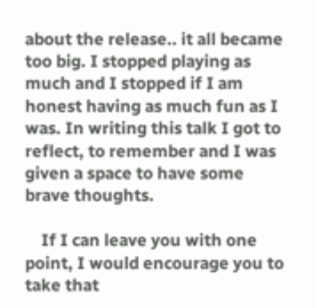about the release.. it all became too big. I stopped playing as much and I stopped if I am honest having as much fun as I was. In writing this talk I got to reflect, to remember and I was given a space to have some brave thoughts.

    If I can leave you with one point, I would encourage you to take that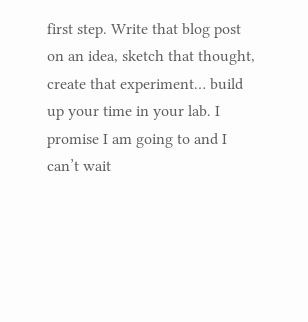first step. Write that blog post on an idea, sketch that thought, create that experiment… build up your time in your lab. I promise I am going to and I can’t wait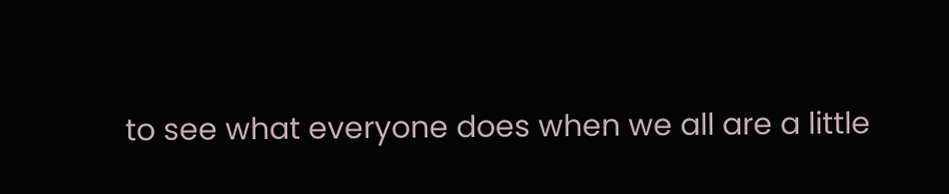to see what everyone does when we all are a little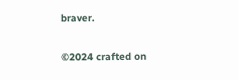braver.


©2024 crafted on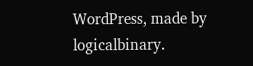WordPress, made by logicalbinary.